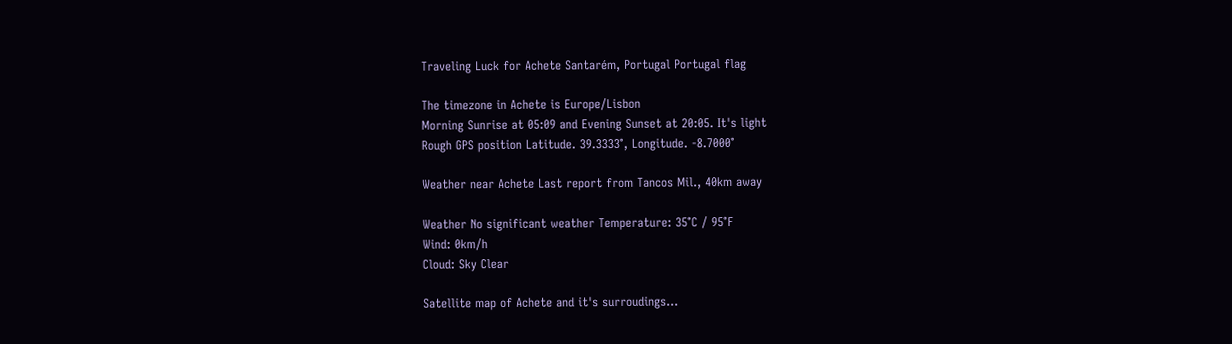Traveling Luck for Achete Santarém, Portugal Portugal flag

The timezone in Achete is Europe/Lisbon
Morning Sunrise at 05:09 and Evening Sunset at 20:05. It's light
Rough GPS position Latitude. 39.3333°, Longitude. -8.7000°

Weather near Achete Last report from Tancos Mil., 40km away

Weather No significant weather Temperature: 35°C / 95°F
Wind: 0km/h
Cloud: Sky Clear

Satellite map of Achete and it's surroudings...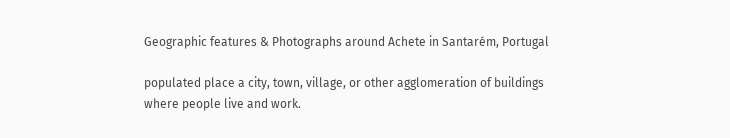Geographic features & Photographs around Achete in Santarém, Portugal

populated place a city, town, village, or other agglomeration of buildings where people live and work.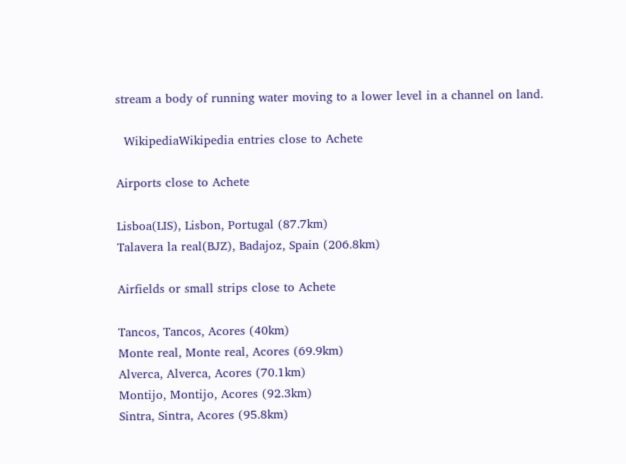stream a body of running water moving to a lower level in a channel on land.

  WikipediaWikipedia entries close to Achete

Airports close to Achete

Lisboa(LIS), Lisbon, Portugal (87.7km)
Talavera la real(BJZ), Badajoz, Spain (206.8km)

Airfields or small strips close to Achete

Tancos, Tancos, Acores (40km)
Monte real, Monte real, Acores (69.9km)
Alverca, Alverca, Acores (70.1km)
Montijo, Montijo, Acores (92.3km)
Sintra, Sintra, Acores (95.8km)